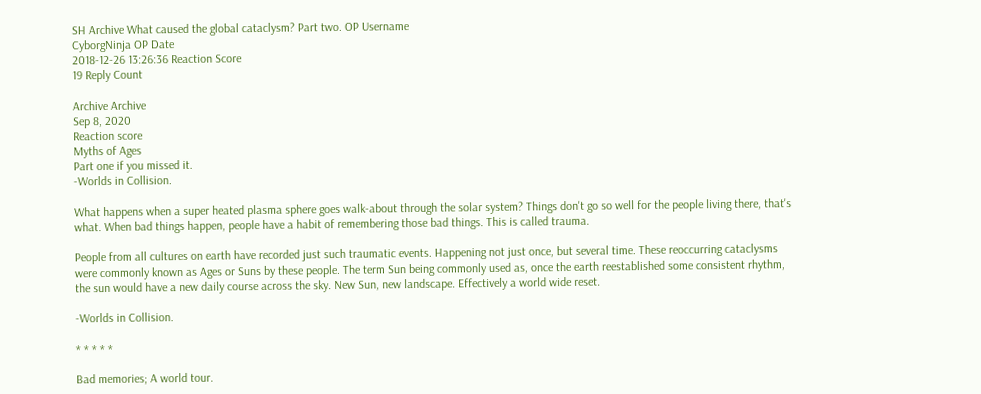SH Archive What caused the global cataclysm? Part two. OP Username
CyborgNinja OP Date
2018-12-26 13:26:36 Reaction Score
19 Reply Count

Archive Archive
Sep 8, 2020
Reaction score
Myths of Ages
Part one if you missed it.
-Worlds in Collision.

What happens when a super heated plasma sphere goes walk-about through the solar system? Things don't go so well for the people living there, that's what. When bad things happen, people have a habit of remembering those bad things. This is called trauma.

People from all cultures on earth have recorded just such traumatic events. Happening not just once, but several time. These reoccurring cataclysms were commonly known as Ages or Suns by these people. The term Sun being commonly used as, once the earth reestablished some consistent rhythm, the sun would have a new daily course across the sky. New Sun, new landscape. Effectively a world wide reset.

-Worlds in Collision.

* * * * *

Bad memories; A world tour.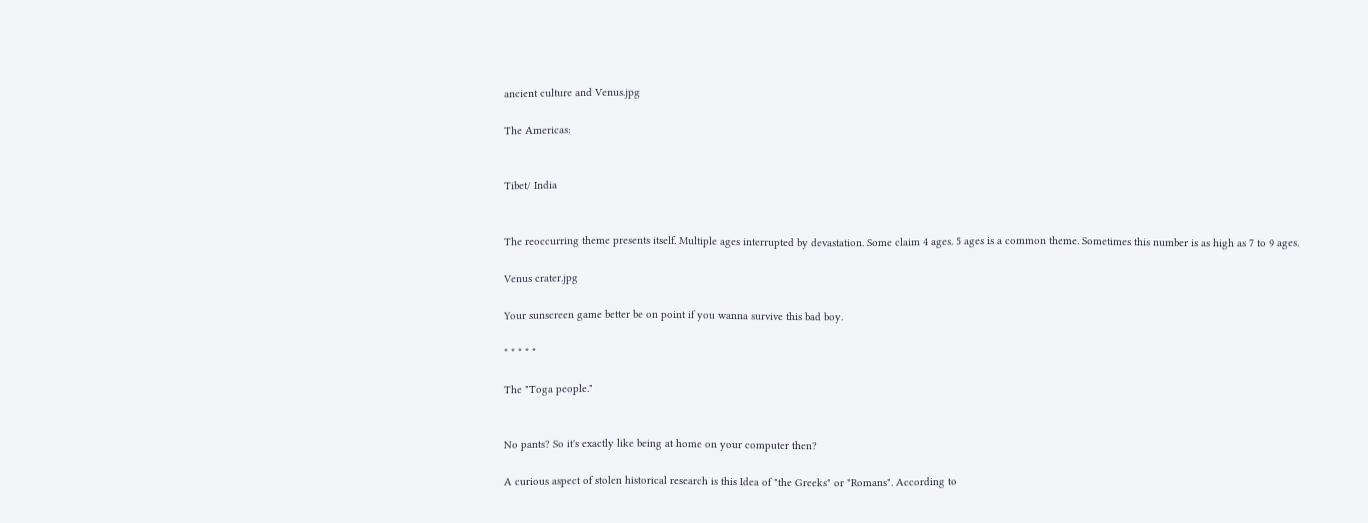ancient culture and Venus.jpg

The Americas:


Tibet/ India


The reoccurring theme presents itself. Multiple ages interrupted by devastation. Some claim 4 ages. 5 ages is a common theme. Sometimes this number is as high as 7 to 9 ages.

Venus crater.jpg

Your sunscreen game better be on point if you wanna survive this bad boy.

* * * * *

The "Toga people."


No pants? So it's exactly like being at home on your computer then?

A curious aspect of stolen historical research is this Idea of "the Greeks" or "Romans". According to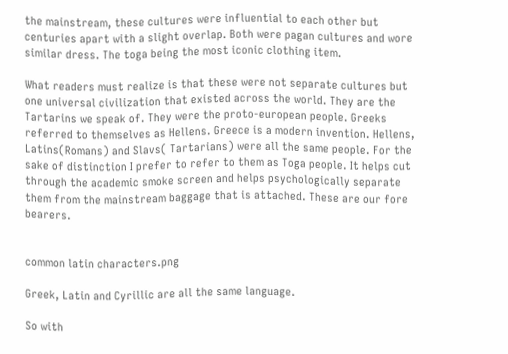the mainstream, these cultures were influential to each other but centuries apart with a slight overlap. Both were pagan cultures and wore similar dress. The toga being the most iconic clothing item.

What readers must realize is that these were not separate cultures but one universal civilization that existed across the world. They are the Tartarins we speak of. They were the proto-european people. Greeks referred to themselves as Hellens. Greece is a modern invention. Hellens, Latins(Romans) and Slavs( Tartarians) were all the same people. For the sake of distinction I prefer to refer to them as Toga people. It helps cut through the academic smoke screen and helps psychologically separate them from the mainstream baggage that is attached. These are our fore bearers.


common latin characters.png

Greek, Latin and Cyrillic are all the same language.

So with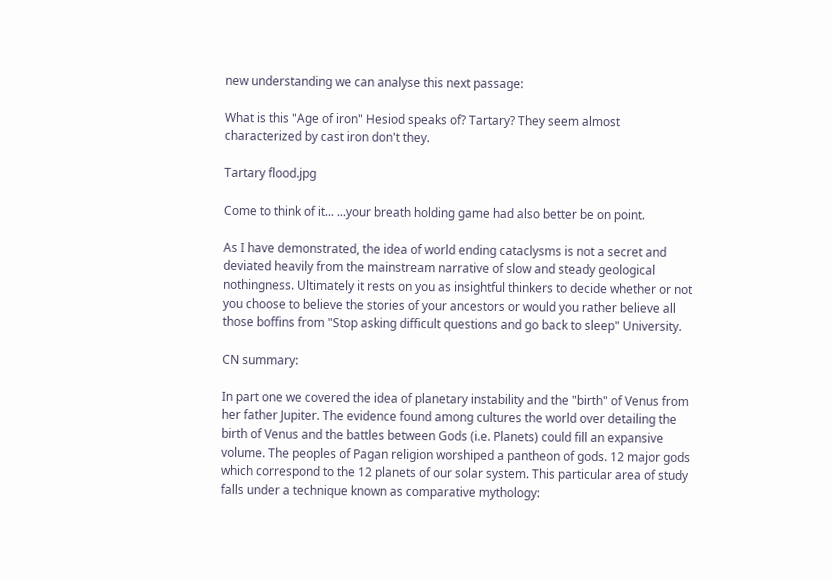new understanding we can analyse this next passage:

What is this "Age of iron" Hesiod speaks of? Tartary? They seem almost characterized by cast iron don't they.

Tartary flood.jpg

Come to think of it... ...your breath holding game had also better be on point.

As I have demonstrated, the idea of world ending cataclysms is not a secret and deviated heavily from the mainstream narrative of slow and steady geological nothingness. Ultimately it rests on you as insightful thinkers to decide whether or not you choose to believe the stories of your ancestors or would you rather believe all those boffins from "Stop asking difficult questions and go back to sleep" University.

CN summary:

In part one we covered the idea of planetary instability and the "birth" of Venus from her father Jupiter. The evidence found among cultures the world over detailing the birth of Venus and the battles between Gods (i.e. Planets) could fill an expansive volume. The peoples of Pagan religion worshiped a pantheon of gods. 12 major gods which correspond to the 12 planets of our solar system. This particular area of study falls under a technique known as comparative mythology: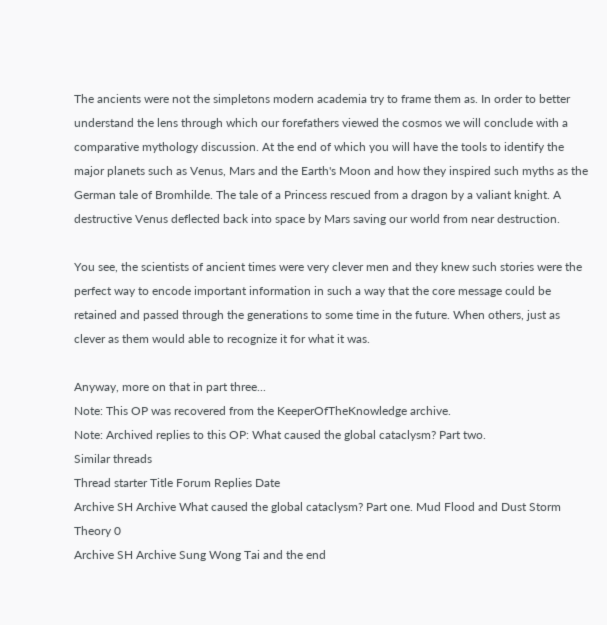The ancients were not the simpletons modern academia try to frame them as. In order to better understand the lens through which our forefathers viewed the cosmos we will conclude with a comparative mythology discussion. At the end of which you will have the tools to identify the major planets such as Venus, Mars and the Earth's Moon and how they inspired such myths as the German tale of Bromhilde. The tale of a Princess rescued from a dragon by a valiant knight. A destructive Venus deflected back into space by Mars saving our world from near destruction.

You see, the scientists of ancient times were very clever men and they knew such stories were the perfect way to encode important information in such a way that the core message could be retained and passed through the generations to some time in the future. When others, just as clever as them would able to recognize it for what it was.

Anyway, more on that in part three...
Note: This OP was recovered from the KeeperOfTheKnowledge archive.
Note: Archived replies to this OP: What caused the global cataclysm? Part two.
Similar threads
Thread starter Title Forum Replies Date
Archive SH Archive What caused the global cataclysm? Part one. Mud Flood and Dust Storm Theory 0
Archive SH Archive Sung Wong Tai and the end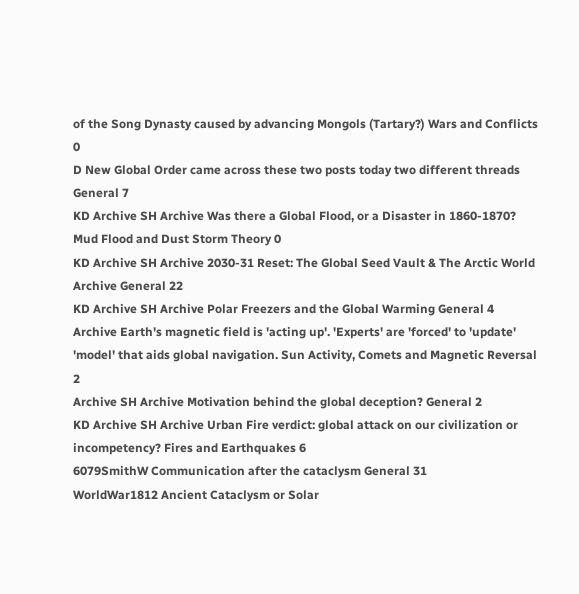of the Song Dynasty caused by advancing Mongols (Tartary?) Wars and Conflicts 0
D New Global Order came across these two posts today two different threads General 7
KD Archive SH Archive Was there a Global Flood, or a Disaster in 1860-1870? Mud Flood and Dust Storm Theory 0
KD Archive SH Archive 2030-31 Reset: The Global Seed Vault & The Arctic World Archive General 22
KD Archive SH Archive Polar Freezers and the Global Warming General 4
Archive Earth's magnetic field is 'acting up'. 'Experts' are 'forced' to 'update' 'model' that aids global navigation. Sun Activity, Comets and Magnetic Reversal 2
Archive SH Archive Motivation behind the global deception? General 2
KD Archive SH Archive Urban Fire verdict: global attack on our civilization or incompetency? Fires and Earthquakes 6
6079SmithW Communication after the cataclysm General 31
WorldWar1812 Ancient Cataclysm or Solar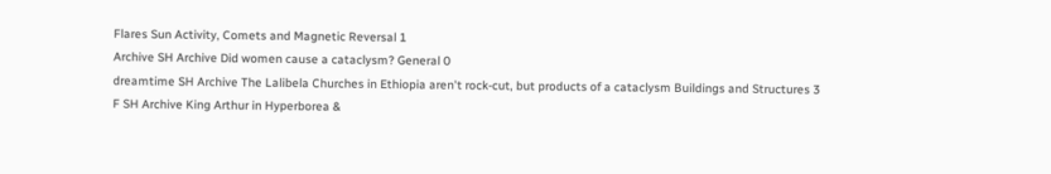Flares Sun Activity, Comets and Magnetic Reversal 1
Archive SH Archive Did women cause a cataclysm? General 0
dreamtime SH Archive The Lalibela Churches in Ethiopia aren't rock-cut, but products of a cataclysm Buildings and Structures 3
F SH Archive King Arthur in Hyperborea &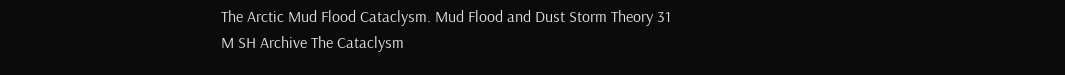The Arctic Mud Flood Cataclysm. Mud Flood and Dust Storm Theory 31
M SH Archive The Cataclysm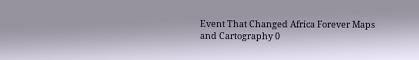Event That Changed Africa Forever Maps and Cartography 0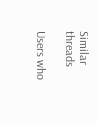Similar threads

Users who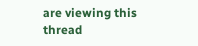are viewing this thread